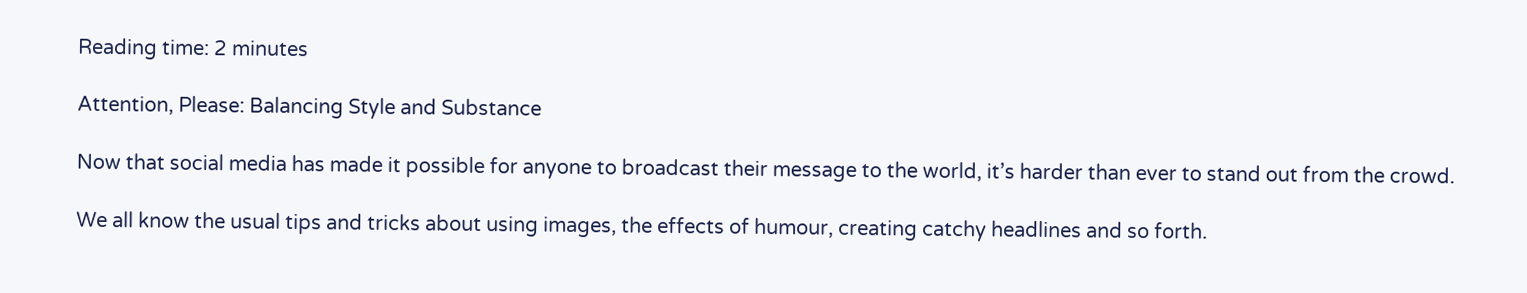Reading time: 2 minutes

Attention, Please: Balancing Style and Substance

Now that social media has made it possible for anyone to broadcast their message to the world, it’s harder than ever to stand out from the crowd.

We all know the usual tips and tricks about using images, the effects of humour, creating catchy headlines and so forth.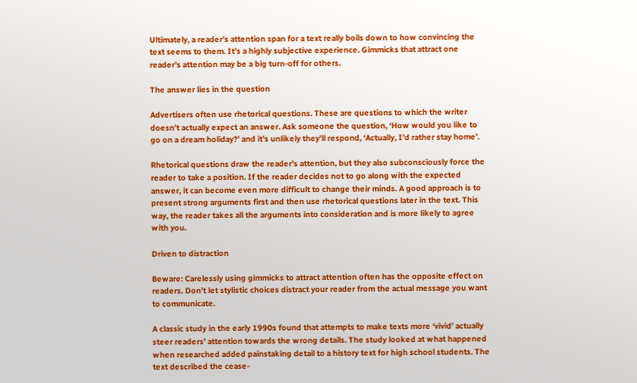Ultimately, a reader’s attention span for a text really boils down to how convincing the text seems to them. It’s a highly subjective experience. Gimmicks that attract one reader’s attention may be a big turn-off for others.

The answer lies in the question

Advertisers often use rhetorical questions. These are questions to which the writer doesn’t actually expect an answer. Ask someone the question, ‘How would you like to go on a dream holiday?’ and it’s unlikely they’ll respond, ‘Actually, I’d rather stay home’.

Rhetorical questions draw the reader’s attention, but they also subconsciously force the reader to take a position. If the reader decides not to go along with the expected answer, it can become even more difficult to change their minds. A good approach is to present strong arguments first and then use rhetorical questions later in the text. This way, the reader takes all the arguments into consideration and is more likely to agree with you.

Driven to distraction

Beware: Carelessly using gimmicks to attract attention often has the opposite effect on readers. Don’t let stylistic choices distract your reader from the actual message you want to communicate.

A classic study in the early 1990s found that attempts to make texts more ‘vivid’ actually steer readers’ attention towards the wrong details. The study looked at what happened when researched added painstaking detail to a history text for high school students. The text described the cease-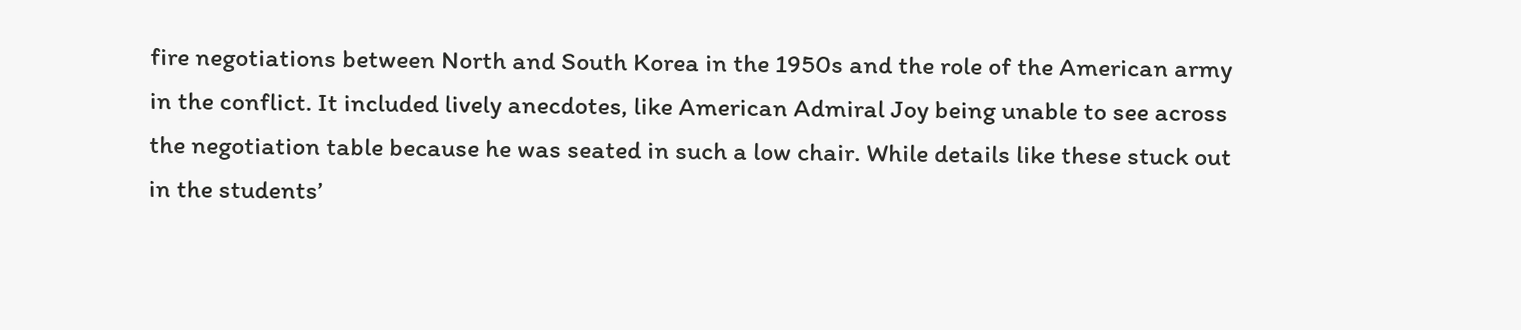fire negotiations between North and South Korea in the 1950s and the role of the American army in the conflict. It included lively anecdotes, like American Admiral Joy being unable to see across the negotiation table because he was seated in such a low chair. While details like these stuck out in the students’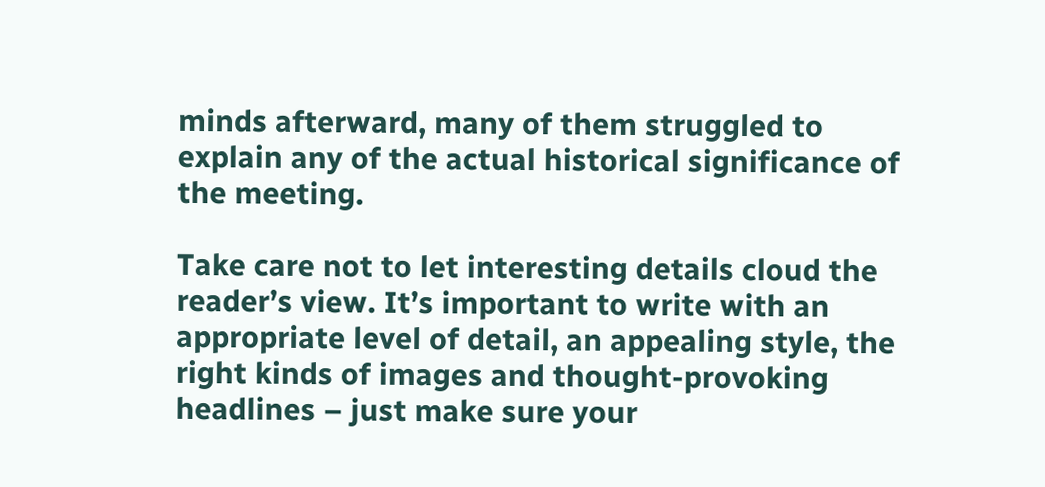minds afterward, many of them struggled to explain any of the actual historical significance of the meeting.

Take care not to let interesting details cloud the reader’s view. It’s important to write with an appropriate level of detail, an appealing style, the right kinds of images and thought-provoking headlines – just make sure your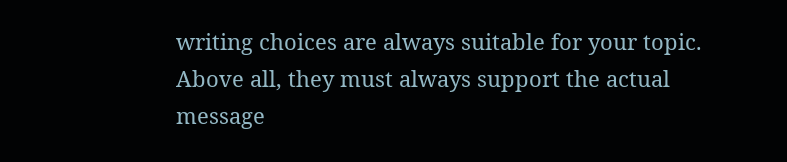writing choices are always suitable for your topic. Above all, they must always support the actual message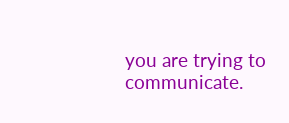you are trying to communicate.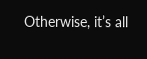Otherwise, it’s all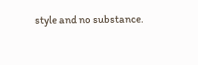style and no substance.